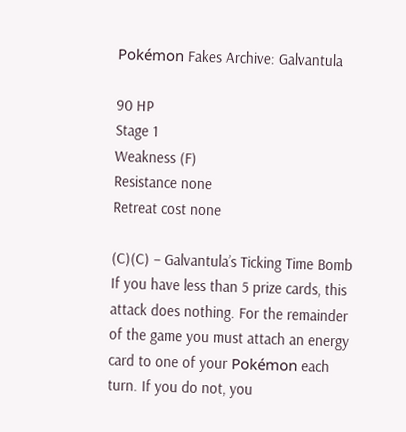Pokémon Fakes Archive: Galvantula

90 HP
Stage 1
Weakness (F)
Resistance none
Retreat cost none

(C)(C) – Galvantula’s Ticking Time Bomb
If you have less than 5 prize cards, this attack does nothing. For the remainder of the game you must attach an energy card to one of your Pokémon each turn. If you do not, you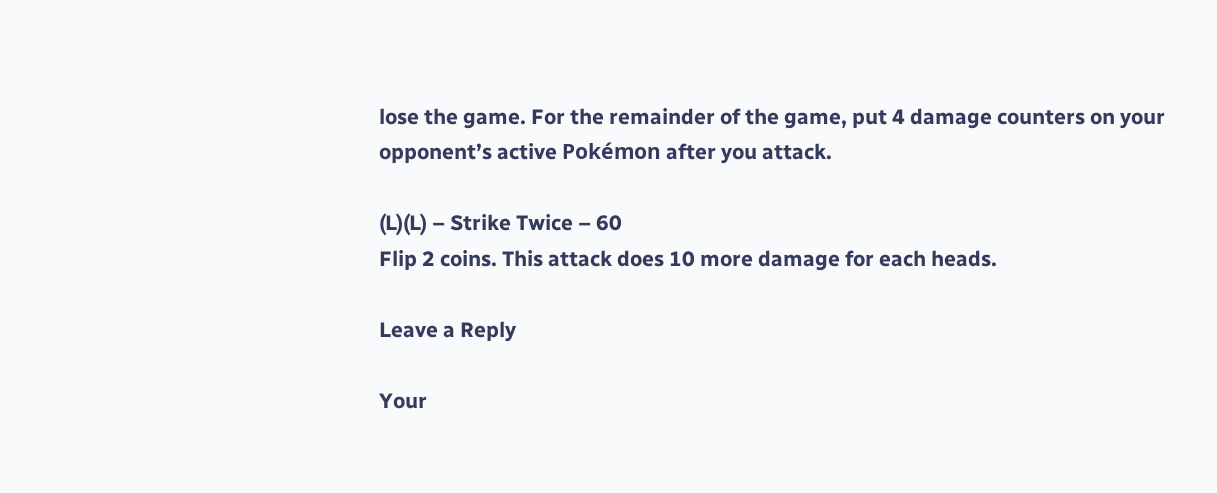lose the game. For the remainder of the game, put 4 damage counters on your opponent’s active Pokémon after you attack.

(L)(L) – Strike Twice – 60
Flip 2 coins. This attack does 10 more damage for each heads.

Leave a Reply

Your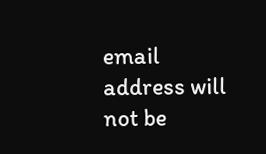email address will not be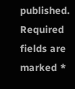published. Required fields are marked *